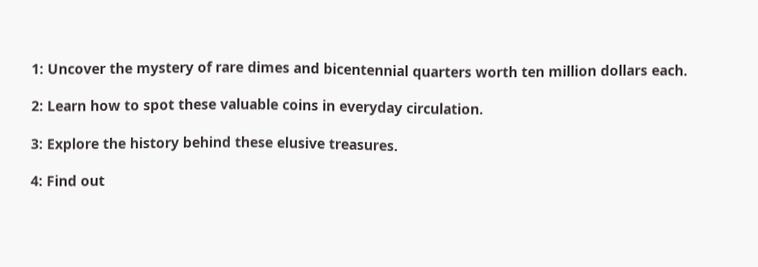1: Uncover the mystery of rare dimes and bicentennial quarters worth ten million dollars each.

2: Learn how to spot these valuable coins in everyday circulation.

3: Explore the history behind these elusive treasures.

4: Find out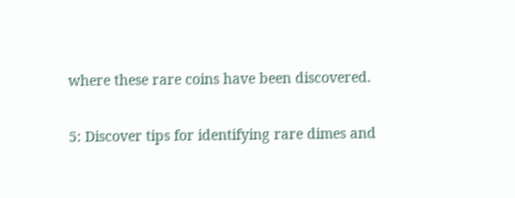where these rare coins have been discovered.

5: Discover tips for identifying rare dimes and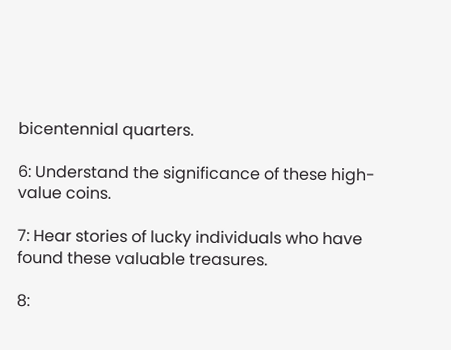bicentennial quarters.

6: Understand the significance of these high-value coins.

7: Hear stories of lucky individuals who have found these valuable treasures.

8: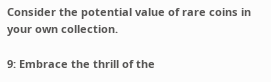Consider the potential value of rare coins in your own collection.

9: Embrace the thrill of the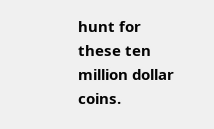hunt for these ten million dollar coins.